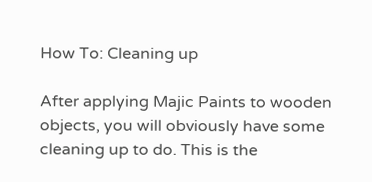How To: Cleaning up

After applying Majic Paints to wooden objects, you will obviously have some cleaning up to do. This is the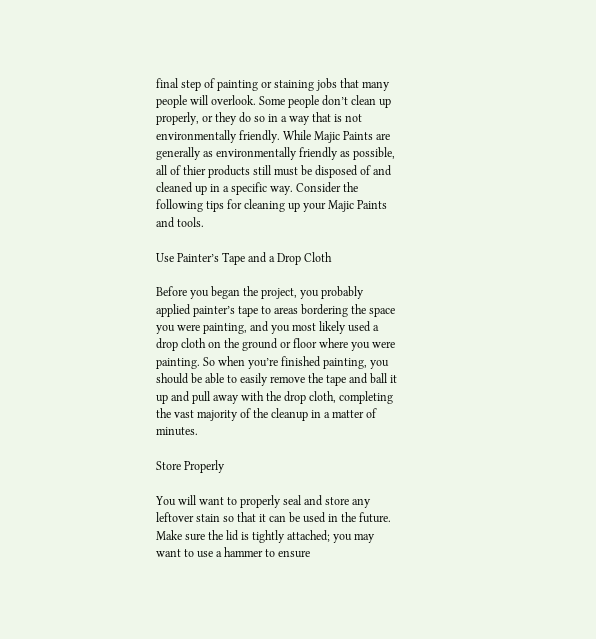final step of painting or staining jobs that many people will overlook. Some people don’t clean up properly, or they do so in a way that is not environmentally friendly. While Majic Paints are generally as environmentally friendly as possible, all of thier products still must be disposed of and cleaned up in a specific way. Consider the following tips for cleaning up your Majic Paints and tools.

Use Painter’s Tape and a Drop Cloth

Before you began the project, you probably applied painter’s tape to areas bordering the space you were painting, and you most likely used a drop cloth on the ground or floor where you were painting. So when you’re finished painting, you should be able to easily remove the tape and ball it up and pull away with the drop cloth, completing the vast majority of the cleanup in a matter of minutes.

Store Properly

You will want to properly seal and store any leftover stain so that it can be used in the future. Make sure the lid is tightly attached; you may want to use a hammer to ensure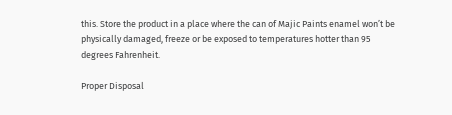this. Store the product in a place where the can of Majic Paints enamel won’t be physically damaged, freeze or be exposed to temperatures hotter than 95 degrees Fahrenheit.

Proper Disposal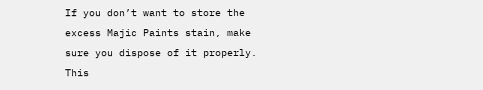If you don’t want to store the excess Majic Paints stain, make sure you dispose of it properly. This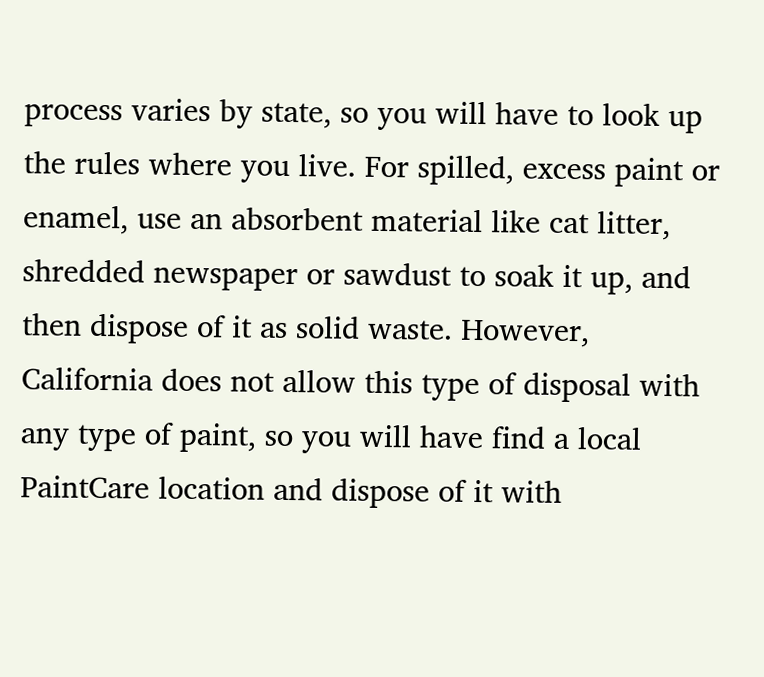process varies by state, so you will have to look up the rules where you live. For spilled, excess paint or enamel, use an absorbent material like cat litter, shredded newspaper or sawdust to soak it up, and then dispose of it as solid waste. However, California does not allow this type of disposal with any type of paint, so you will have find a local PaintCare location and dispose of it with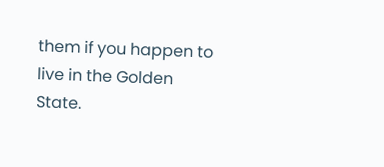them if you happen to live in the Golden State.